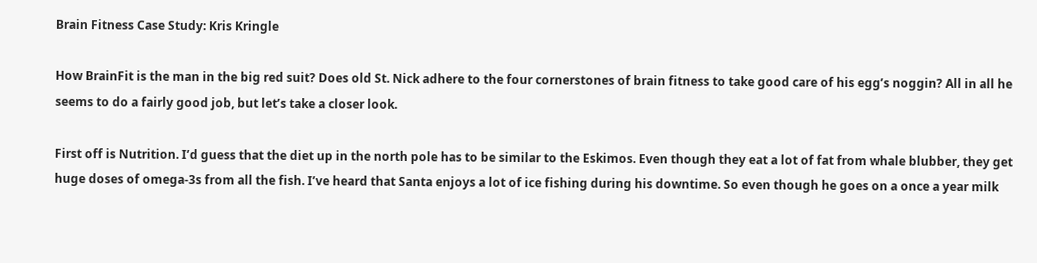Brain Fitness Case Study: Kris Kringle

How BrainFit is the man in the big red suit? Does old St. Nick adhere to the four cornerstones of brain fitness to take good care of his egg’s noggin? All in all he seems to do a fairly good job, but let’s take a closer look.

First off is Nutrition. I’d guess that the diet up in the north pole has to be similar to the Eskimos. Even though they eat a lot of fat from whale blubber, they get huge doses of omega-3s from all the fish. I’ve heard that Santa enjoys a lot of ice fishing during his downtime. So even though he goes on a once a year milk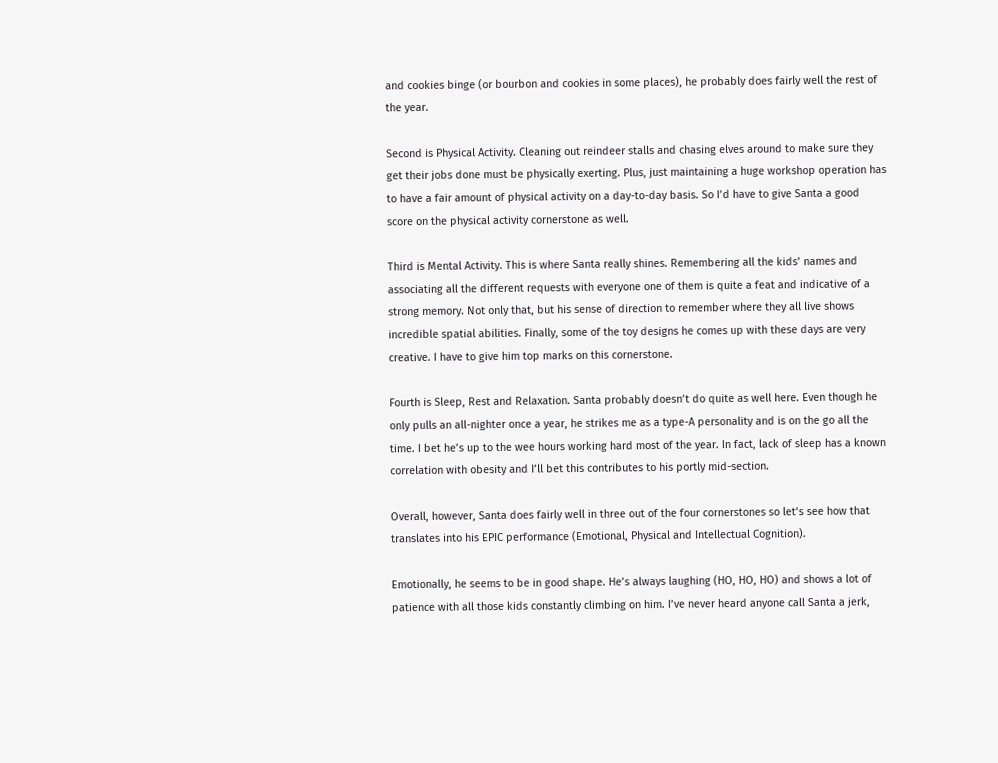and cookies binge (or bourbon and cookies in some places), he probably does fairly well the rest of the year.

Second is Physical Activity. Cleaning out reindeer stalls and chasing elves around to make sure they get their jobs done must be physically exerting. Plus, just maintaining a huge workshop operation has to have a fair amount of physical activity on a day-to-day basis. So I’d have to give Santa a good score on the physical activity cornerstone as well.

Third is Mental Activity. This is where Santa really shines. Remembering all the kids’ names and associating all the different requests with everyone one of them is quite a feat and indicative of a strong memory. Not only that, but his sense of direction to remember where they all live shows incredible spatial abilities. Finally, some of the toy designs he comes up with these days are very creative. I have to give him top marks on this cornerstone.

Fourth is Sleep, Rest and Relaxation. Santa probably doesn’t do quite as well here. Even though he only pulls an all-nighter once a year, he strikes me as a type-A personality and is on the go all the time. I bet he’s up to the wee hours working hard most of the year. In fact, lack of sleep has a known correlation with obesity and I’ll bet this contributes to his portly mid-section.

Overall, however, Santa does fairly well in three out of the four cornerstones so let’s see how that translates into his EPIC performance (Emotional, Physical and Intellectual Cognition).

Emotionally, he seems to be in good shape. He’s always laughing (HO, HO, HO) and shows a lot of patience with all those kids constantly climbing on him. I’ve never heard anyone call Santa a jerk,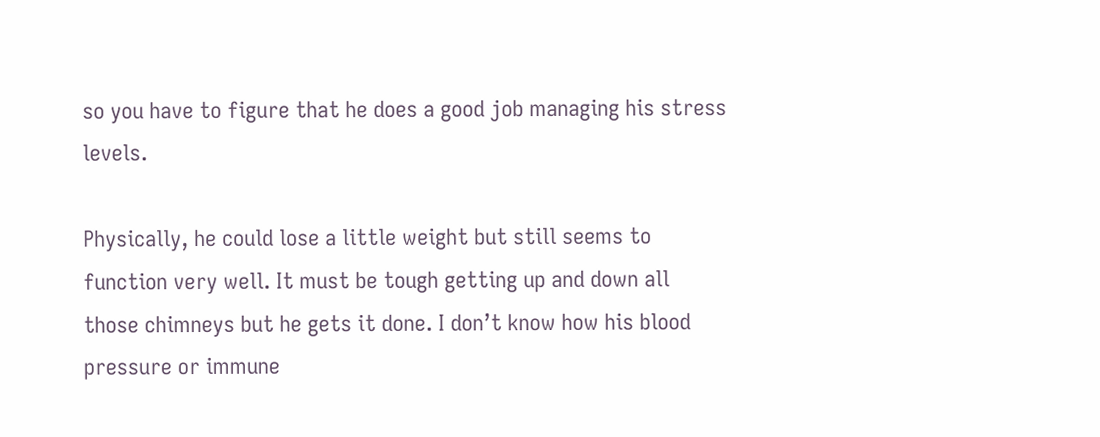so you have to figure that he does a good job managing his stress levels.

Physically, he could lose a little weight but still seems to function very well. It must be tough getting up and down all those chimneys but he gets it done. I don’t know how his blood pressure or immune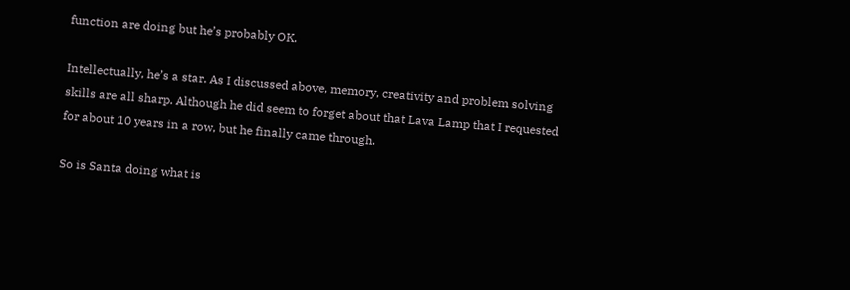function are doing but he’s probably OK.

Intellectually, he’s a star. As I discussed above, memory, creativity and problem solving skills are all sharp. Although he did seem to forget about that Lava Lamp that I requested for about 10 years in a row, but he finally came through.

So is Santa doing what is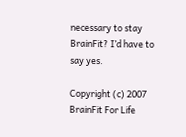necessary to stay BrainFit? I’d have to say yes.

Copyright (c) 2007 BrainFit For Life